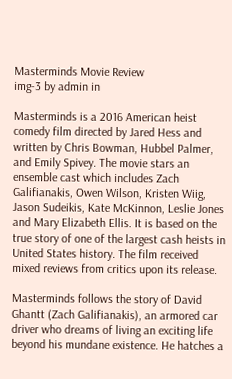Masterminds Movie Review
img-3 by admin in

Masterminds is a 2016 American heist comedy film directed by Jared Hess and written by Chris Bowman, Hubbel Palmer, and Emily Spivey. The movie stars an ensemble cast which includes Zach Galifianakis, Owen Wilson, Kristen Wiig, Jason Sudeikis, Kate McKinnon, Leslie Jones and Mary Elizabeth Ellis. It is based on the true story of one of the largest cash heists in United States history. The film received mixed reviews from critics upon its release.

Masterminds follows the story of David Ghantt (Zach Galifianakis), an armored car driver who dreams of living an exciting life beyond his mundane existence. He hatches a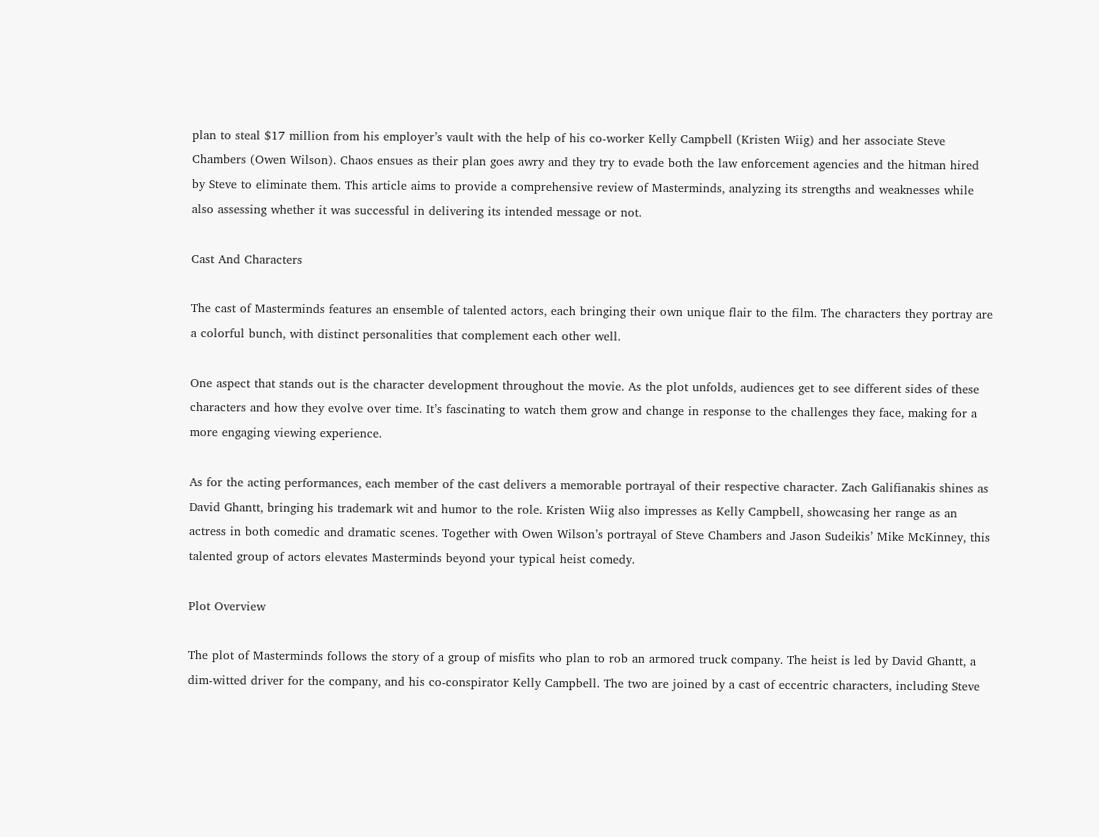plan to steal $17 million from his employer’s vault with the help of his co-worker Kelly Campbell (Kristen Wiig) and her associate Steve Chambers (Owen Wilson). Chaos ensues as their plan goes awry and they try to evade both the law enforcement agencies and the hitman hired by Steve to eliminate them. This article aims to provide a comprehensive review of Masterminds, analyzing its strengths and weaknesses while also assessing whether it was successful in delivering its intended message or not.

Cast And Characters

The cast of Masterminds features an ensemble of talented actors, each bringing their own unique flair to the film. The characters they portray are a colorful bunch, with distinct personalities that complement each other well.

One aspect that stands out is the character development throughout the movie. As the plot unfolds, audiences get to see different sides of these characters and how they evolve over time. It’s fascinating to watch them grow and change in response to the challenges they face, making for a more engaging viewing experience.

As for the acting performances, each member of the cast delivers a memorable portrayal of their respective character. Zach Galifianakis shines as David Ghantt, bringing his trademark wit and humor to the role. Kristen Wiig also impresses as Kelly Campbell, showcasing her range as an actress in both comedic and dramatic scenes. Together with Owen Wilson’s portrayal of Steve Chambers and Jason Sudeikis’ Mike McKinney, this talented group of actors elevates Masterminds beyond your typical heist comedy.

Plot Overview

The plot of Masterminds follows the story of a group of misfits who plan to rob an armored truck company. The heist is led by David Ghantt, a dim-witted driver for the company, and his co-conspirator Kelly Campbell. The two are joined by a cast of eccentric characters, including Steve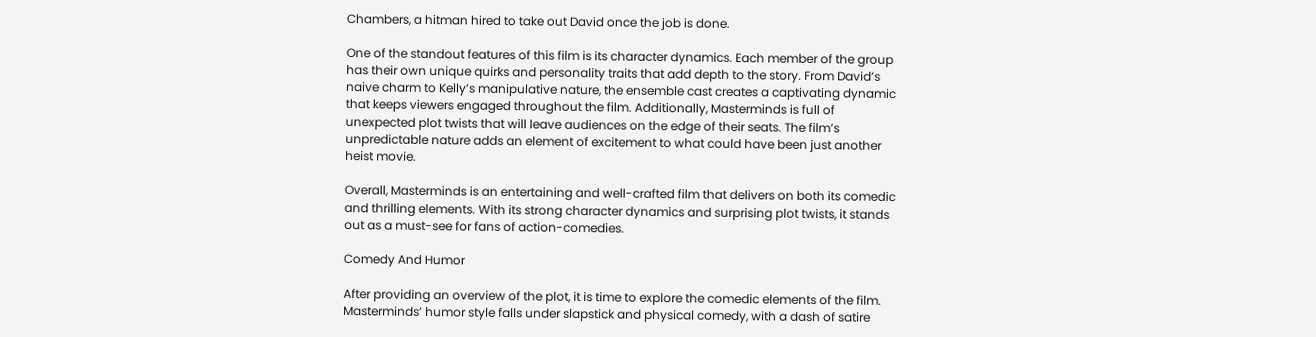Chambers, a hitman hired to take out David once the job is done.

One of the standout features of this film is its character dynamics. Each member of the group has their own unique quirks and personality traits that add depth to the story. From David’s naive charm to Kelly’s manipulative nature, the ensemble cast creates a captivating dynamic that keeps viewers engaged throughout the film. Additionally, Masterminds is full of unexpected plot twists that will leave audiences on the edge of their seats. The film’s unpredictable nature adds an element of excitement to what could have been just another heist movie.

Overall, Masterminds is an entertaining and well-crafted film that delivers on both its comedic and thrilling elements. With its strong character dynamics and surprising plot twists, it stands out as a must-see for fans of action-comedies.

Comedy And Humor

After providing an overview of the plot, it is time to explore the comedic elements of the film. Masterminds’ humor style falls under slapstick and physical comedy, with a dash of satire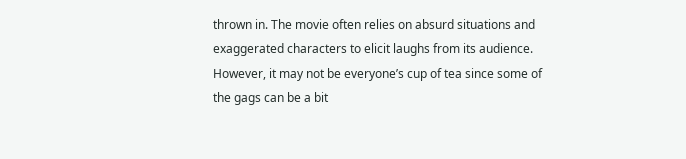thrown in. The movie often relies on absurd situations and exaggerated characters to elicit laughs from its audience. However, it may not be everyone’s cup of tea since some of the gags can be a bit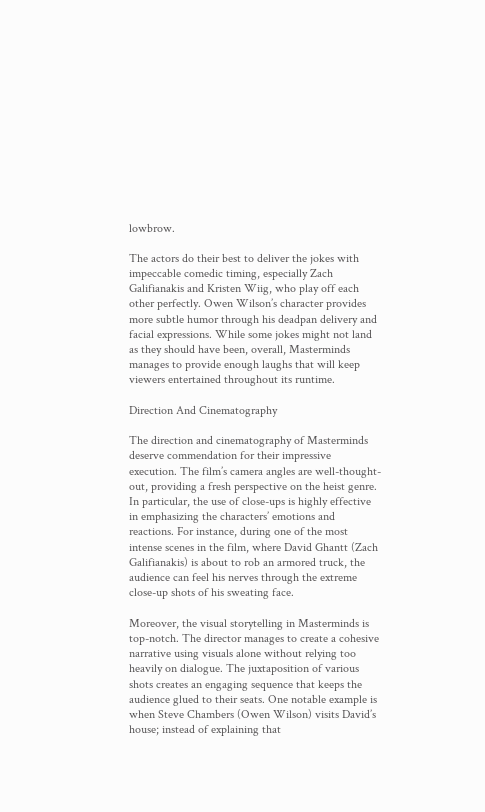lowbrow.

The actors do their best to deliver the jokes with impeccable comedic timing, especially Zach Galifianakis and Kristen Wiig, who play off each other perfectly. Owen Wilson’s character provides more subtle humor through his deadpan delivery and facial expressions. While some jokes might not land as they should have been, overall, Masterminds manages to provide enough laughs that will keep viewers entertained throughout its runtime.

Direction And Cinematography

The direction and cinematography of Masterminds deserve commendation for their impressive execution. The film’s camera angles are well-thought-out, providing a fresh perspective on the heist genre. In particular, the use of close-ups is highly effective in emphasizing the characters’ emotions and reactions. For instance, during one of the most intense scenes in the film, where David Ghantt (Zach Galifianakis) is about to rob an armored truck, the audience can feel his nerves through the extreme close-up shots of his sweating face.

Moreover, the visual storytelling in Masterminds is top-notch. The director manages to create a cohesive narrative using visuals alone without relying too heavily on dialogue. The juxtaposition of various shots creates an engaging sequence that keeps the audience glued to their seats. One notable example is when Steve Chambers (Owen Wilson) visits David’s house; instead of explaining that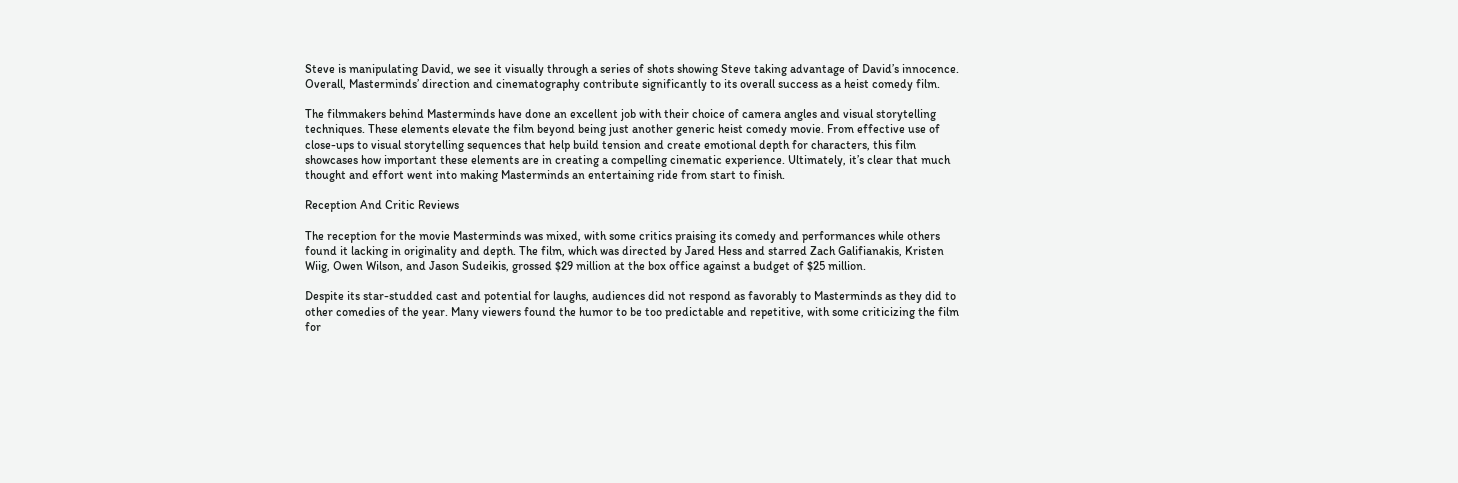Steve is manipulating David, we see it visually through a series of shots showing Steve taking advantage of David’s innocence. Overall, Masterminds’ direction and cinematography contribute significantly to its overall success as a heist comedy film.

The filmmakers behind Masterminds have done an excellent job with their choice of camera angles and visual storytelling techniques. These elements elevate the film beyond being just another generic heist comedy movie. From effective use of close-ups to visual storytelling sequences that help build tension and create emotional depth for characters, this film showcases how important these elements are in creating a compelling cinematic experience. Ultimately, it’s clear that much thought and effort went into making Masterminds an entertaining ride from start to finish.

Reception And Critic Reviews

The reception for the movie Masterminds was mixed, with some critics praising its comedy and performances while others found it lacking in originality and depth. The film, which was directed by Jared Hess and starred Zach Galifianakis, Kristen Wiig, Owen Wilson, and Jason Sudeikis, grossed $29 million at the box office against a budget of $25 million.

Despite its star-studded cast and potential for laughs, audiences did not respond as favorably to Masterminds as they did to other comedies of the year. Many viewers found the humor to be too predictable and repetitive, with some criticizing the film for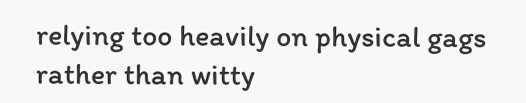relying too heavily on physical gags rather than witty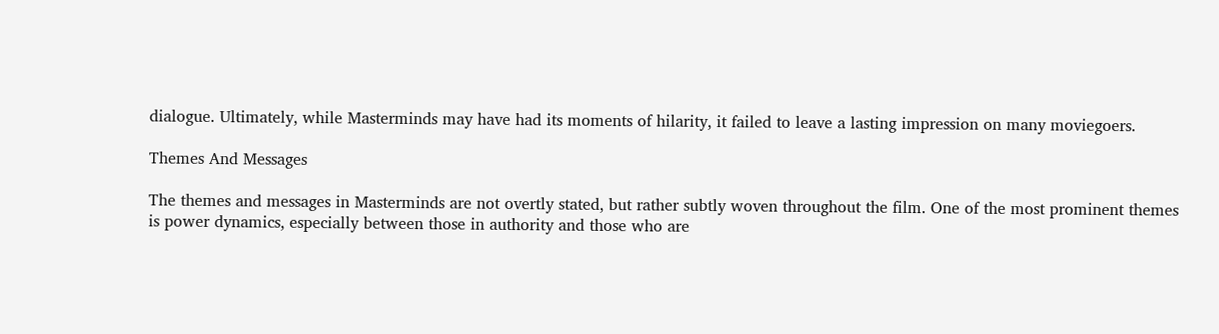dialogue. Ultimately, while Masterminds may have had its moments of hilarity, it failed to leave a lasting impression on many moviegoers.

Themes And Messages

The themes and messages in Masterminds are not overtly stated, but rather subtly woven throughout the film. One of the most prominent themes is power dynamics, especially between those in authority and those who are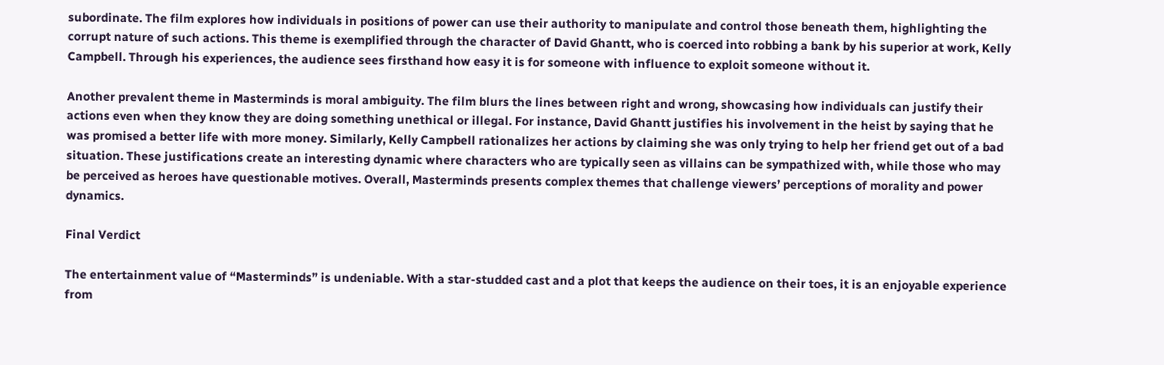subordinate. The film explores how individuals in positions of power can use their authority to manipulate and control those beneath them, highlighting the corrupt nature of such actions. This theme is exemplified through the character of David Ghantt, who is coerced into robbing a bank by his superior at work, Kelly Campbell. Through his experiences, the audience sees firsthand how easy it is for someone with influence to exploit someone without it.

Another prevalent theme in Masterminds is moral ambiguity. The film blurs the lines between right and wrong, showcasing how individuals can justify their actions even when they know they are doing something unethical or illegal. For instance, David Ghantt justifies his involvement in the heist by saying that he was promised a better life with more money. Similarly, Kelly Campbell rationalizes her actions by claiming she was only trying to help her friend get out of a bad situation. These justifications create an interesting dynamic where characters who are typically seen as villains can be sympathized with, while those who may be perceived as heroes have questionable motives. Overall, Masterminds presents complex themes that challenge viewers’ perceptions of morality and power dynamics.

Final Verdict

The entertainment value of “Masterminds” is undeniable. With a star-studded cast and a plot that keeps the audience on their toes, it is an enjoyable experience from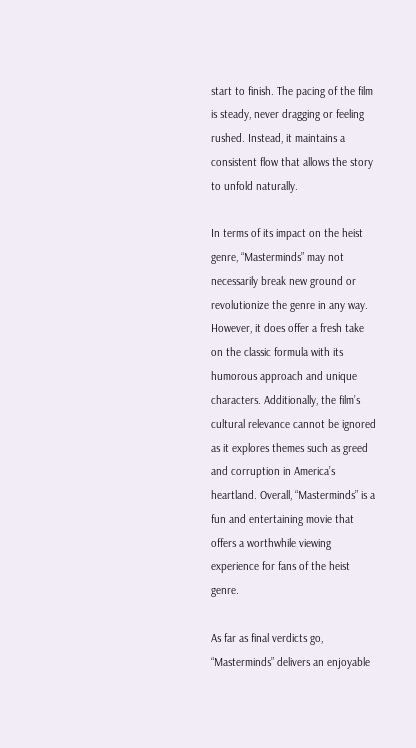start to finish. The pacing of the film is steady, never dragging or feeling rushed. Instead, it maintains a consistent flow that allows the story to unfold naturally.

In terms of its impact on the heist genre, “Masterminds” may not necessarily break new ground or revolutionize the genre in any way. However, it does offer a fresh take on the classic formula with its humorous approach and unique characters. Additionally, the film’s cultural relevance cannot be ignored as it explores themes such as greed and corruption in America’s heartland. Overall, “Masterminds” is a fun and entertaining movie that offers a worthwhile viewing experience for fans of the heist genre.

As far as final verdicts go, “Masterminds” delivers an enjoyable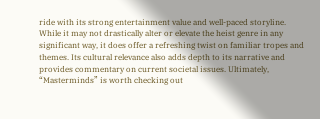ride with its strong entertainment value and well-paced storyline. While it may not drastically alter or elevate the heist genre in any significant way, it does offer a refreshing twist on familiar tropes and themes. Its cultural relevance also adds depth to its narrative and provides commentary on current societal issues. Ultimately, “Masterminds” is worth checking out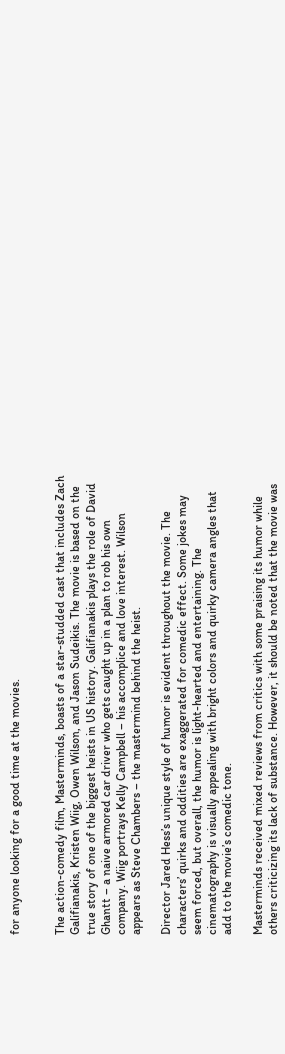for anyone looking for a good time at the movies.


The action-comedy film, Masterminds, boasts of a star-studded cast that includes Zach Galifianakis, Kristen Wiig, Owen Wilson, and Jason Sudeikis. The movie is based on the true story of one of the biggest heists in US history. Galifianakis plays the role of David Ghantt – a naive armored car driver who gets caught up in a plan to rob his own company. Wiig portrays Kelly Campbell – his accomplice and love interest. Wilson appears as Steve Chambers – the mastermind behind the heist.

Director Jared Hess’s unique style of humor is evident throughout the movie. The characters’ quirks and oddities are exaggerated for comedic effect. Some jokes may seem forced, but overall, the humor is light-hearted and entertaining. The cinematography is visually appealing with bright colors and quirky camera angles that add to the movie’s comedic tone.

Masterminds received mixed reviews from critics with some praising its humor while others criticizing its lack of substance. However, it should be noted that the movie was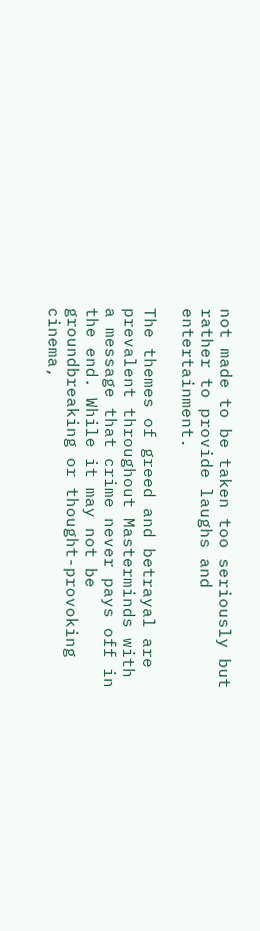not made to be taken too seriously but rather to provide laughs and entertainment.

The themes of greed and betrayal are prevalent throughout Masterminds with a message that crime never pays off in the end. While it may not be groundbreaking or thought-provoking cinema,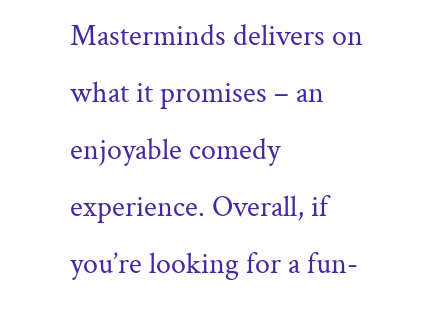Masterminds delivers on what it promises – an enjoyable comedy experience. Overall, if you’re looking for a fun-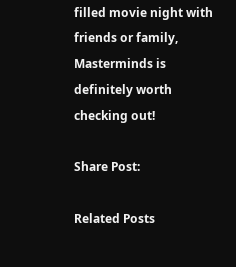filled movie night with friends or family, Masterminds is definitely worth checking out!

Share Post:

Related Posts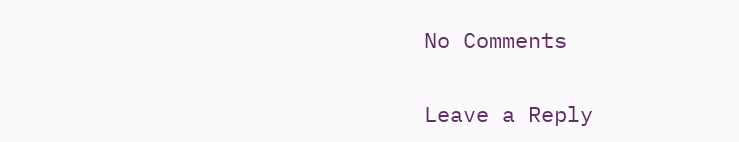No Comments

Leave a Reply